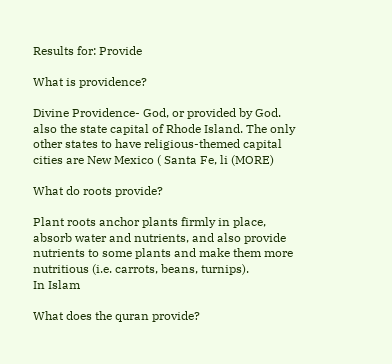Results for: Provide

What is providence?

Divine Providence- God, or provided by God. also the state capital of Rhode Island. The only other states to have religious-themed capital cities are New Mexico ( Santa Fe, li (MORE)

What do roots provide?

Plant roots anchor plants firmly in place, absorb water and nutrients, and also provide nutrients to some plants and make them more nutritious (i.e. carrots, beans, turnips).
In Islam

What does the quran provide?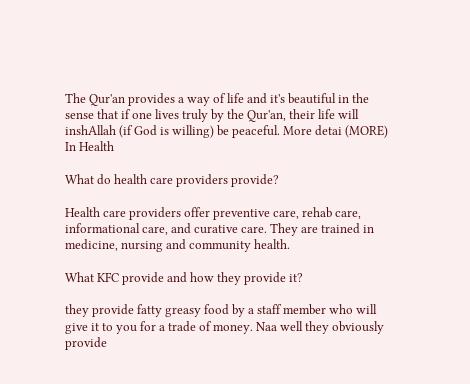The Qur'an provides a way of life and it's beautiful in the sense that if one lives truly by the Qur'an, their life will inshAllah (if God is willing) be peaceful. More detai (MORE)
In Health

What do health care providers provide?

Health care providers offer preventive care, rehab care, informational care, and curative care. They are trained in medicine, nursing and community health.

What KFC provide and how they provide it?

they provide fatty greasy food by a staff member who will give it to you for a trade of money. Naa well they obviously provide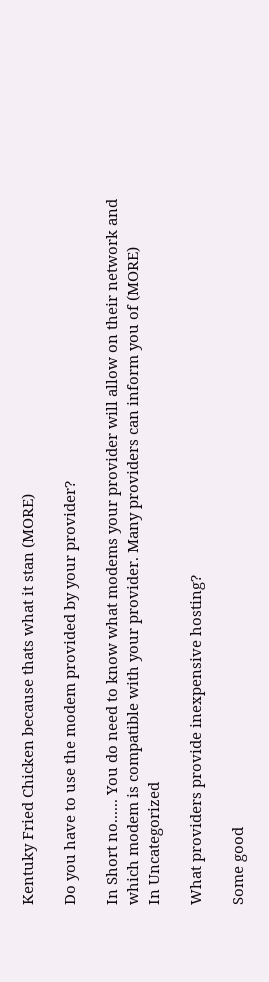Kentuky Fried Chicken because thats what it stan (MORE)

Do you have to use the modem provided by your provider?

In Short no...... You do need to know what modems your provider will allow on their network and which modem is compatible with your provider. Many providers can inform you of (MORE)
In Uncategorized

What providers provide inexpensive hosting?

Some good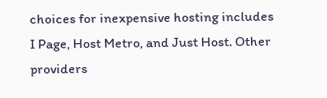choices for inexpensive hosting includes I Page, Host Metro, and Just Host. Other providers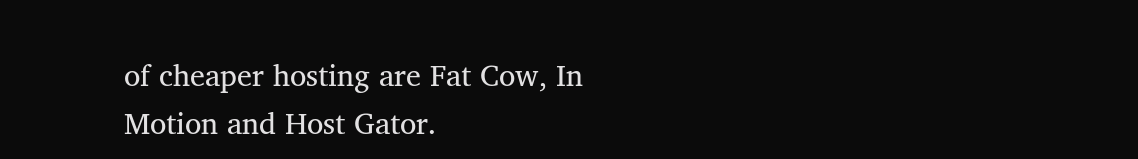of cheaper hosting are Fat Cow, In Motion and Host Gator.